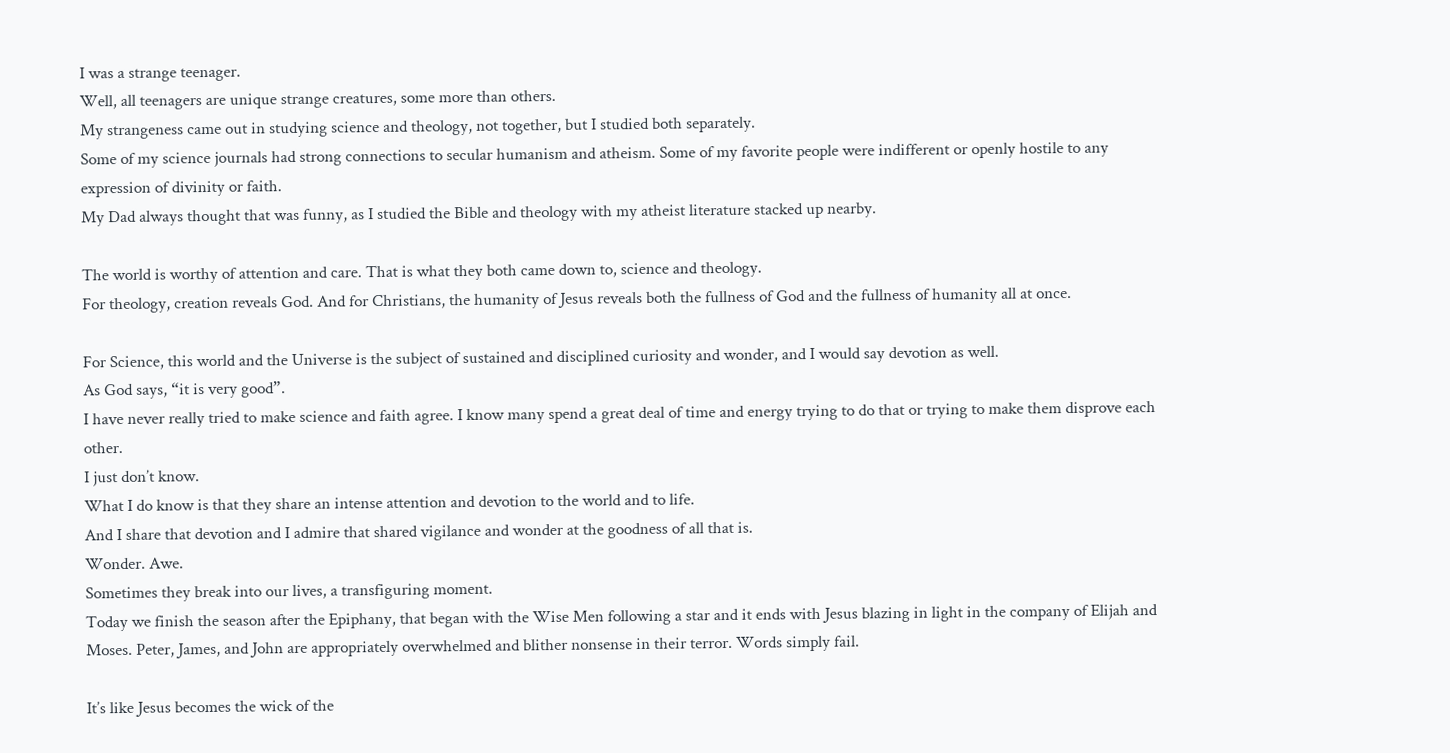I was a strange teenager.
Well, all teenagers are unique strange creatures, some more than others.
My strangeness came out in studying science and theology, not together, but I studied both separately.
Some of my science journals had strong connections to secular humanism and atheism. Some of my favorite people were indifferent or openly hostile to any expression of divinity or faith.
My Dad always thought that was funny, as I studied the Bible and theology with my atheist literature stacked up nearby.

The world is worthy of attention and care. That is what they both came down to, science and theology.
For theology, creation reveals God. And for Christians, the humanity of Jesus reveals both the fullness of God and the fullness of humanity all at once.

For Science, this world and the Universe is the subject of sustained and disciplined curiosity and wonder, and I would say devotion as well.
As God says, “it is very good”.
I have never really tried to make science and faith agree. I know many spend a great deal of time and energy trying to do that or trying to make them disprove each other.
I just don’t know.
What I do know is that they share an intense attention and devotion to the world and to life.
And I share that devotion and I admire that shared vigilance and wonder at the goodness of all that is.
Wonder. Awe.
Sometimes they break into our lives, a transfiguring moment.
Today we finish the season after the Epiphany, that began with the Wise Men following a star and it ends with Jesus blazing in light in the company of Elijah and Moses. Peter, James, and John are appropriately overwhelmed and blither nonsense in their terror. Words simply fail.

It’s like Jesus becomes the wick of the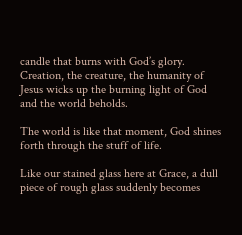candle that burns with God’s glory.
Creation, the creature, the humanity of Jesus wicks up the burning light of God and the world beholds.

The world is like that moment, God shines forth through the stuff of life.

Like our stained glass here at Grace, a dull piece of rough glass suddenly becomes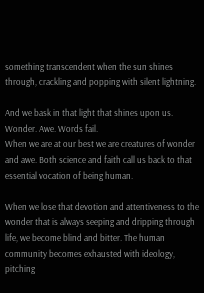something transcendent when the sun shines through, crackling and popping with silent lightning.

And we bask in that light that shines upon us.
Wonder. Awe. Words fail.
When we are at our best we are creatures of wonder and awe. Both science and faith call us back to that essential vocation of being human.

When we lose that devotion and attentiveness to the wonder that is always seeping and dripping through life, we become blind and bitter. The human community becomes exhausted with ideology, pitching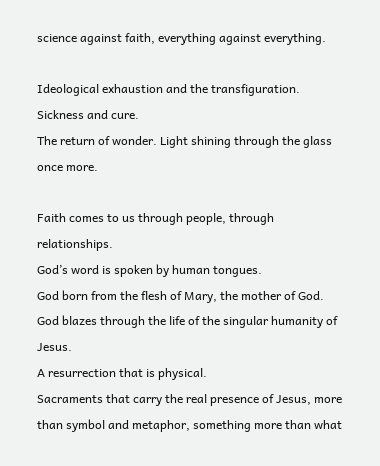science against faith, everything against everything.

Ideological exhaustion and the transfiguration.
Sickness and cure.
The return of wonder. Light shining through the glass once more.

Faith comes to us through people, through relationships.
God’s word is spoken by human tongues.
God born from the flesh of Mary, the mother of God.
God blazes through the life of the singular humanity of Jesus.
A resurrection that is physical.
Sacraments that carry the real presence of Jesus, more than symbol and metaphor, something more than what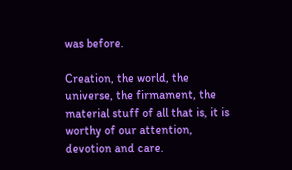was before.

Creation, the world, the universe, the firmament, the material stuff of all that is, it is worthy of our attention, devotion and care.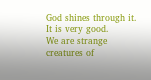God shines through it. It is very good.
We are strange creatures of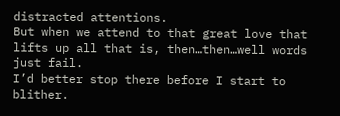distracted attentions.
But when we attend to that great love that lifts up all that is, then…then…well words just fail.
I’d better stop there before I start to blither.